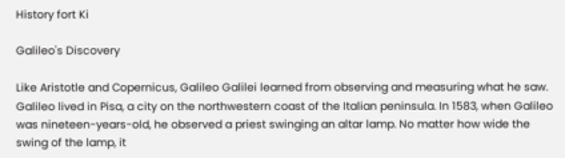History fort Ki

Galileo's Discovery

Like Aristotle and Copernicus, Galileo Galilei learned from observing and measuring what he saw. Galileo lived in Pisa, a city on the northwestern coast of the Italian peninsula. In 1583, when Galileo was nineteen-years-old, he observed a priest swinging an altar lamp. No matter how wide the swing of the lamp, it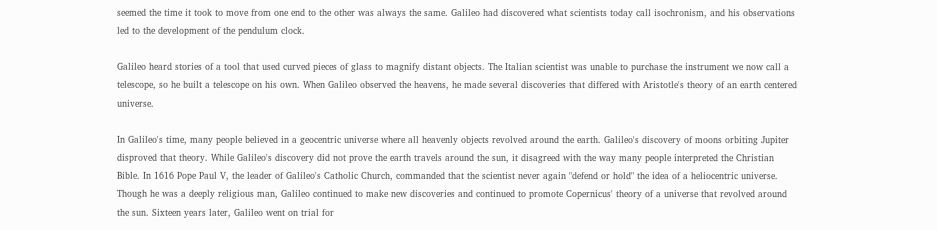seemed the time it took to move from one end to the other was always the same. Galileo had discovered what scientists today call isochronism, and his observations led to the development of the pendulum clock.

Galileo heard stories of a tool that used curved pieces of glass to magnify distant objects. The Italian scientist was unable to purchase the instrument we now call a telescope, so he built a telescope on his own. When Galileo observed the heavens, he made several discoveries that differed with Aristotle's theory of an earth centered universe.

In Galileo's time, many people believed in a geocentric universe where all heavenly objects revolved around the earth. Galileo's discovery of moons orbiting Jupiter disproved that theory. While Galileo's discovery did not prove the earth travels around the sun, it disagreed with the way many people interpreted the Christian Bible. In 1616 Pope Paul V, the leader of Galileo's Catholic Church, commanded that the scientist never again "defend or hold" the idea of a heliocentric universe. Though he was a deeply religious man, Galileo continued to make new discoveries and continued to promote Copernicus' theory of a universe that revolved around the sun. Sixteen years later, Galileo went on trial for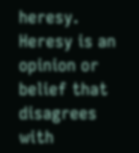heresy. Heresy is an opinion or belief that disagrees with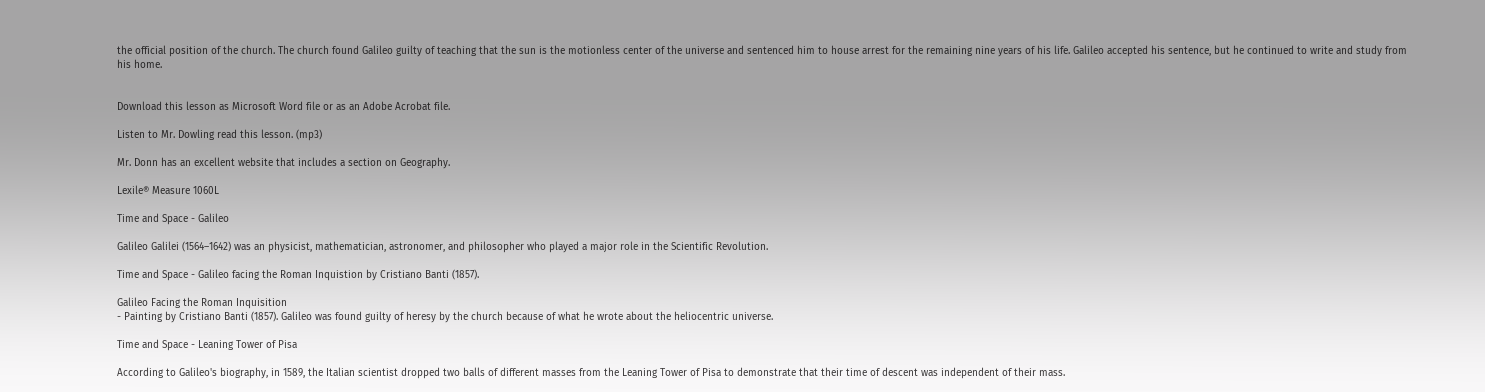the official position of the church. The church found Galileo guilty of teaching that the sun is the motionless center of the universe and sentenced him to house arrest for the remaining nine years of his life. Galileo accepted his sentence, but he continued to write and study from his home.


Download this lesson as Microsoft Word file or as an Adobe Acrobat file.

Listen to Mr. Dowling read this lesson. (mp3)

Mr. Donn has an excellent website that includes a section on Geography.

Lexile® Measure 1060L

Time and Space - Galileo

Galileo Galilei (1564–1642) was an physicist, mathematician, astronomer, and philosopher who played a major role in the Scientific Revolution.

Time and Space - Galileo facing the Roman Inquistion by Cristiano Banti (1857).

Galileo Facing the Roman Inquisition
- Painting by Cristiano Banti (1857). Galileo was found guilty of heresy by the church because of what he wrote about the heliocentric universe.

Time and Space - Leaning Tower of Pisa

According to Galileo's biography, in 1589, the Italian scientist dropped two balls of different masses from the Leaning Tower of Pisa to demonstrate that their time of descent was independent of their mass.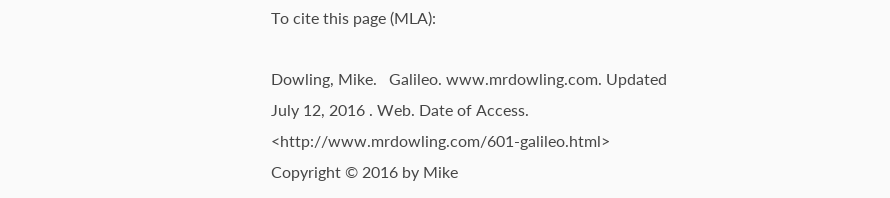To cite this page (MLA):

Dowling, Mike.   Galileo. www.mrdowling.com. Updated July 12, 2016 . Web. Date of Access. <http://www.mrdowling.com/601-galileo.html>
Copyright © 2016 by Mike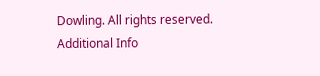Dowling. All rights reserved.
Additional Info